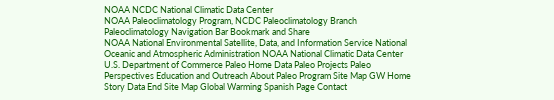NOAA NCDC National Climatic Data Center
NOAA Paleoclimatology Program, NCDC Paleoclimatology Branch
Paleoclimatology Navigation Bar Bookmark and Share
NOAA National Environmental Satellite, Data, and Information Service National Oceanic and Atmospheric Administration NOAA National Climatic Data Center U.S. Department of Commerce Paleo Home Data Paleo Projects Paleo Perspectives Education and Outreach About Paleo Program Site Map GW Home Story Data End Site Map Global Warming Spanish Page Contact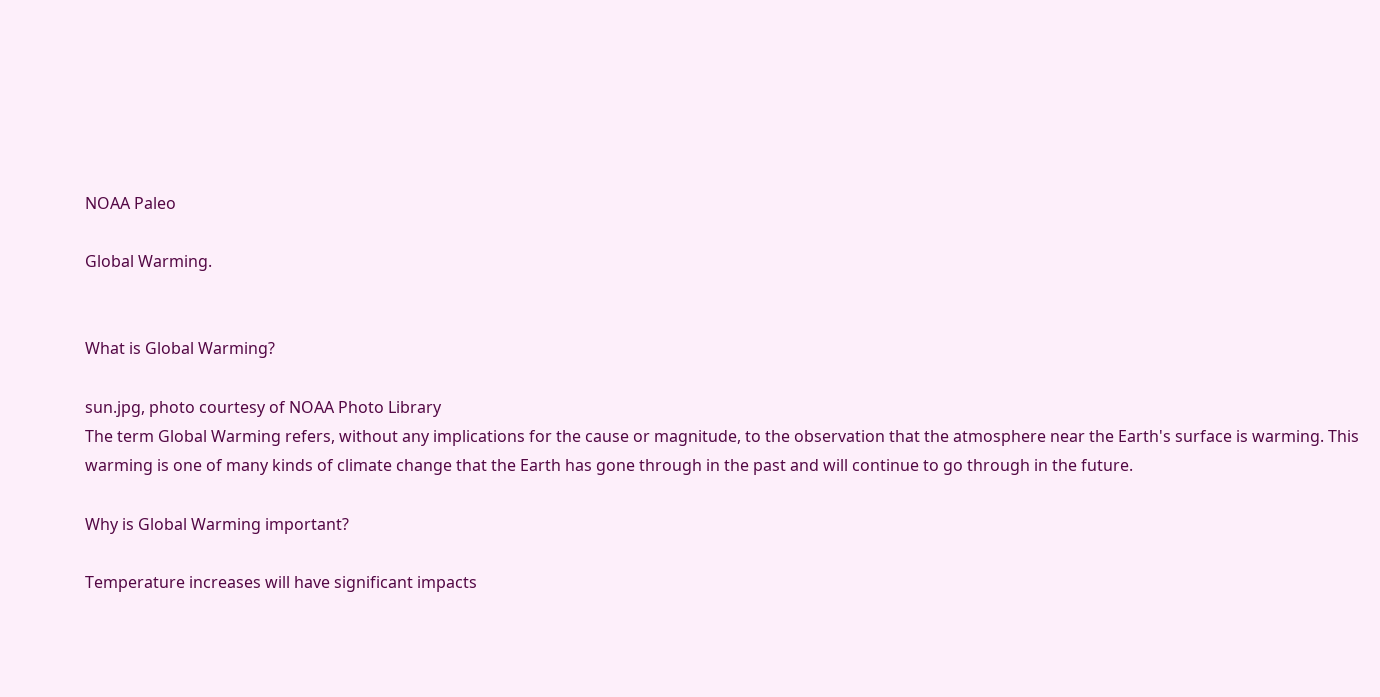NOAA Paleo

Global Warming.


What is Global Warming?

sun.jpg, photo courtesy of NOAA Photo Library
The term Global Warming refers, without any implications for the cause or magnitude, to the observation that the atmosphere near the Earth's surface is warming. This warming is one of many kinds of climate change that the Earth has gone through in the past and will continue to go through in the future.

Why is Global Warming important?

Temperature increases will have significant impacts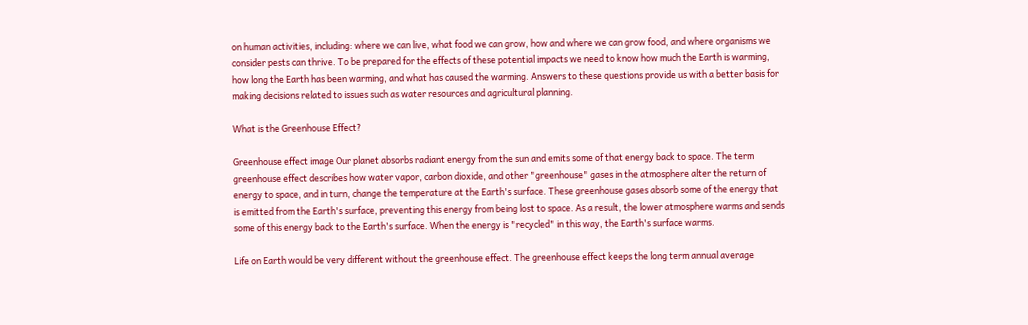on human activities, including: where we can live, what food we can grow, how and where we can grow food, and where organisms we consider pests can thrive. To be prepared for the effects of these potential impacts we need to know how much the Earth is warming, how long the Earth has been warming, and what has caused the warming. Answers to these questions provide us with a better basis for making decisions related to issues such as water resources and agricultural planning.

What is the Greenhouse Effect?

Greenhouse effect image Our planet absorbs radiant energy from the sun and emits some of that energy back to space. The term greenhouse effect describes how water vapor, carbon dioxide, and other "greenhouse" gases in the atmosphere alter the return of energy to space, and in turn, change the temperature at the Earth's surface. These greenhouse gases absorb some of the energy that is emitted from the Earth's surface, preventing this energy from being lost to space. As a result, the lower atmosphere warms and sends some of this energy back to the Earth's surface. When the energy is "recycled" in this way, the Earth's surface warms.

Life on Earth would be very different without the greenhouse effect. The greenhouse effect keeps the long term annual average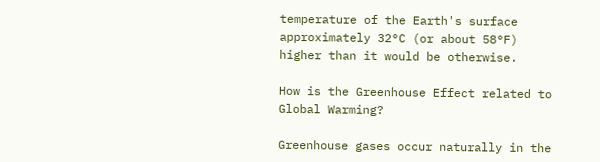temperature of the Earth's surface approximately 32°C (or about 58°F) higher than it would be otherwise.

How is the Greenhouse Effect related to Global Warming?

Greenhouse gases occur naturally in the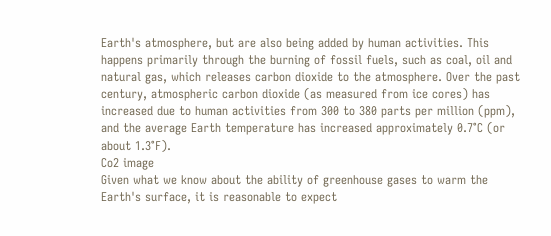Earth's atmosphere, but are also being added by human activities. This happens primarily through the burning of fossil fuels, such as coal, oil and natural gas, which releases carbon dioxide to the atmosphere. Over the past century, atmospheric carbon dioxide (as measured from ice cores) has increased due to human activities from 300 to 380 parts per million (ppm), and the average Earth temperature has increased approximately 0.7°C (or about 1.3°F).
Co2 image
Given what we know about the ability of greenhouse gases to warm the Earth's surface, it is reasonable to expect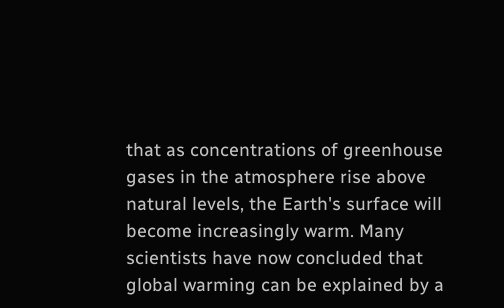that as concentrations of greenhouse gases in the atmosphere rise above natural levels, the Earth's surface will become increasingly warm. Many scientists have now concluded that global warming can be explained by a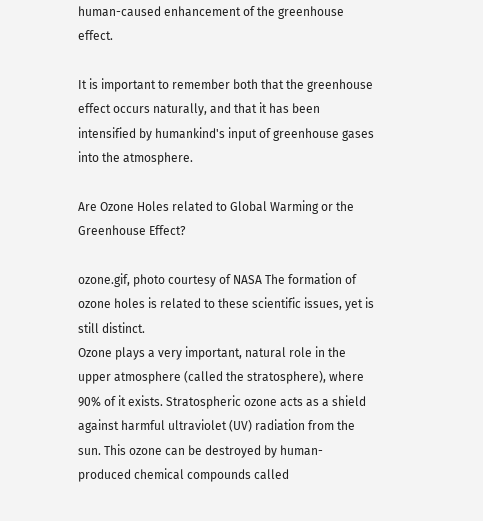human-caused enhancement of the greenhouse effect.

It is important to remember both that the greenhouse effect occurs naturally, and that it has been intensified by humankind's input of greenhouse gases into the atmosphere.

Are Ozone Holes related to Global Warming or the Greenhouse Effect?

ozone.gif, photo courtesy of NASA The formation of ozone holes is related to these scientific issues, yet is still distinct.
Ozone plays a very important, natural role in the upper atmosphere (called the stratosphere), where 90% of it exists. Stratospheric ozone acts as a shield against harmful ultraviolet (UV) radiation from the sun. This ozone can be destroyed by human-produced chemical compounds called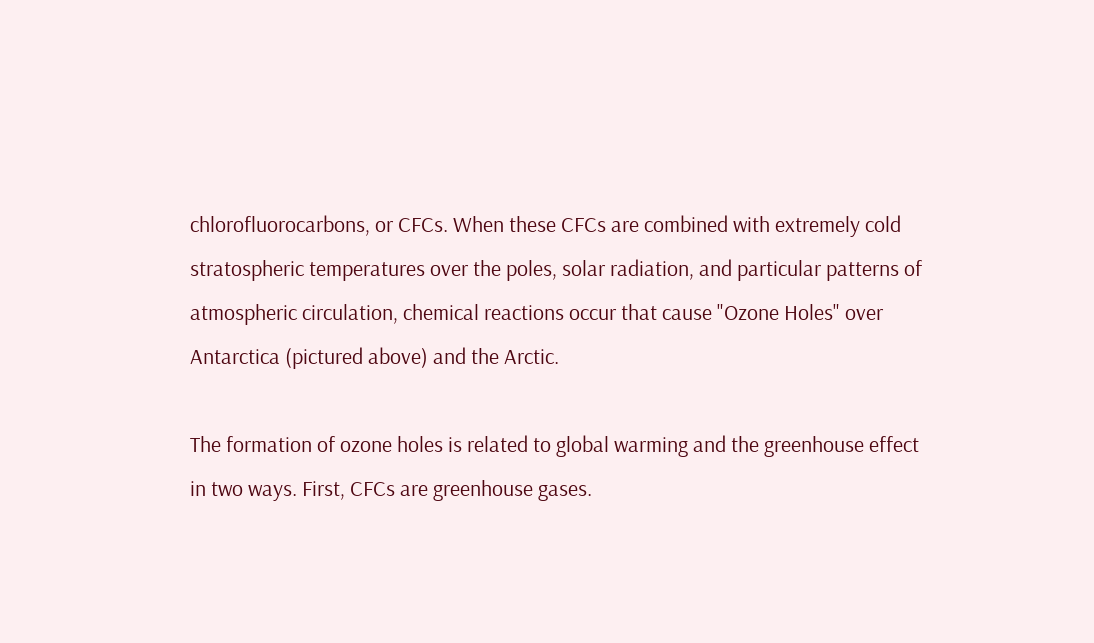chlorofluorocarbons, or CFCs. When these CFCs are combined with extremely cold stratospheric temperatures over the poles, solar radiation, and particular patterns of atmospheric circulation, chemical reactions occur that cause "Ozone Holes" over Antarctica (pictured above) and the Arctic.

The formation of ozone holes is related to global warming and the greenhouse effect in two ways. First, CFCs are greenhouse gases.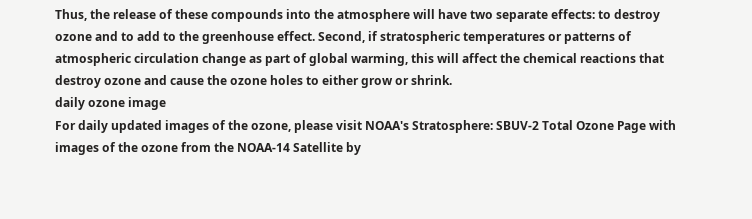Thus, the release of these compounds into the atmosphere will have two separate effects: to destroy ozone and to add to the greenhouse effect. Second, if stratospheric temperatures or patterns of atmospheric circulation change as part of global warming, this will affect the chemical reactions that destroy ozone and cause the ozone holes to either grow or shrink.
daily ozone image
For daily updated images of the ozone, please visit NOAA's Stratosphere: SBUV-2 Total Ozone Page with images of the ozone from the NOAA-14 Satellite by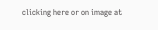clicking here or on image at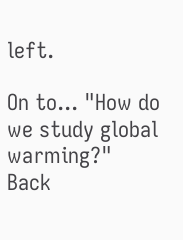left.

On to... "How do we study global warming?"
Back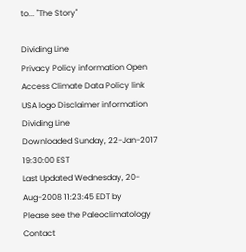to... "The Story"

Dividing Line
Privacy Policy information Open Access Climate Data Policy link USA logo Disclaimer information
Dividing Line
Downloaded Sunday, 22-Jan-2017 19:30:00 EST
Last Updated Wednesday, 20-Aug-2008 11:23:45 EDT by
Please see the Paleoclimatology Contact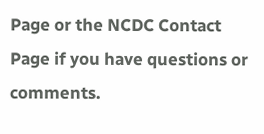Page or the NCDC Contact Page if you have questions or comments.